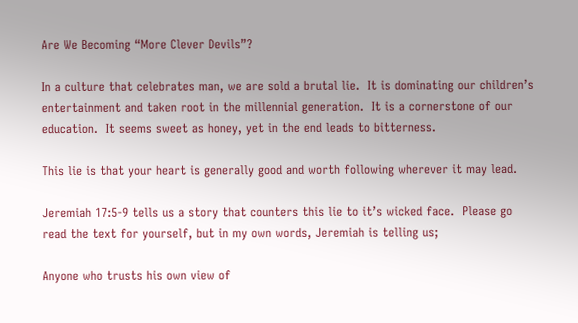Are We Becoming “More Clever Devils”?

In a culture that celebrates man, we are sold a brutal lie.  It is dominating our children’s entertainment and taken root in the millennial generation.  It is a cornerstone of our education.  It seems sweet as honey, yet in the end leads to bitterness.

This lie is that your heart is generally good and worth following wherever it may lead.

Jeremiah 17:5-9 tells us a story that counters this lie to it’s wicked face.  Please go read the text for yourself, but in my own words, Jeremiah is telling us;

Anyone who trusts his own view of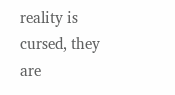reality is cursed, they are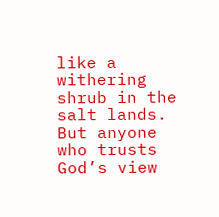like a withering shrub in the salt lands. But anyone who trusts God’s view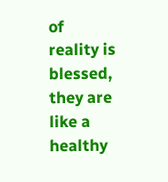of reality is blessed, they are like a healthy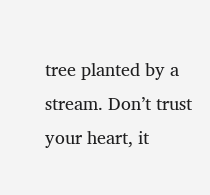tree planted by a stream. Don’t trust your heart, it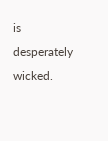is desperately wicked.